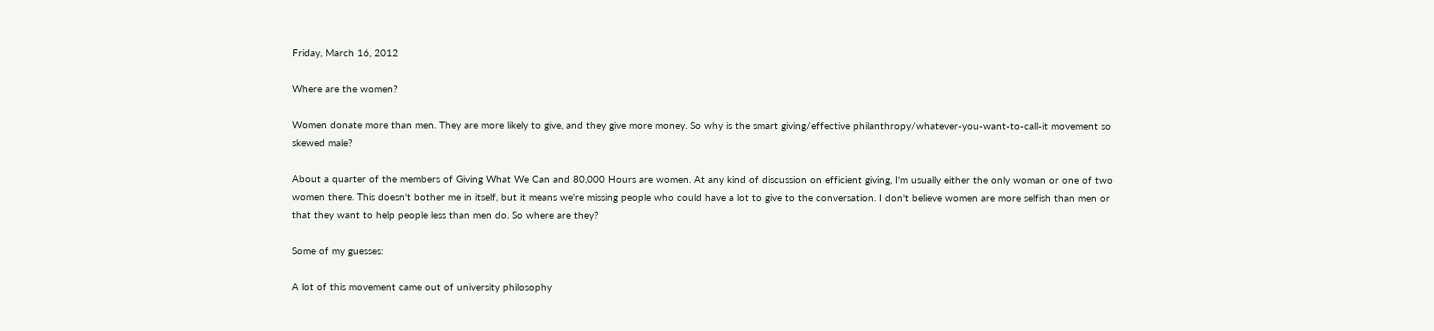Friday, March 16, 2012

Where are the women?

Women donate more than men. They are more likely to give, and they give more money. So why is the smart giving/effective philanthropy/whatever-you-want-to-call-it movement so skewed male?

About a quarter of the members of Giving What We Can and 80,000 Hours are women. At any kind of discussion on efficient giving, I'm usually either the only woman or one of two women there. This doesn't bother me in itself, but it means we're missing people who could have a lot to give to the conversation. I don't believe women are more selfish than men or that they want to help people less than men do. So where are they?

Some of my guesses:

A lot of this movement came out of university philosophy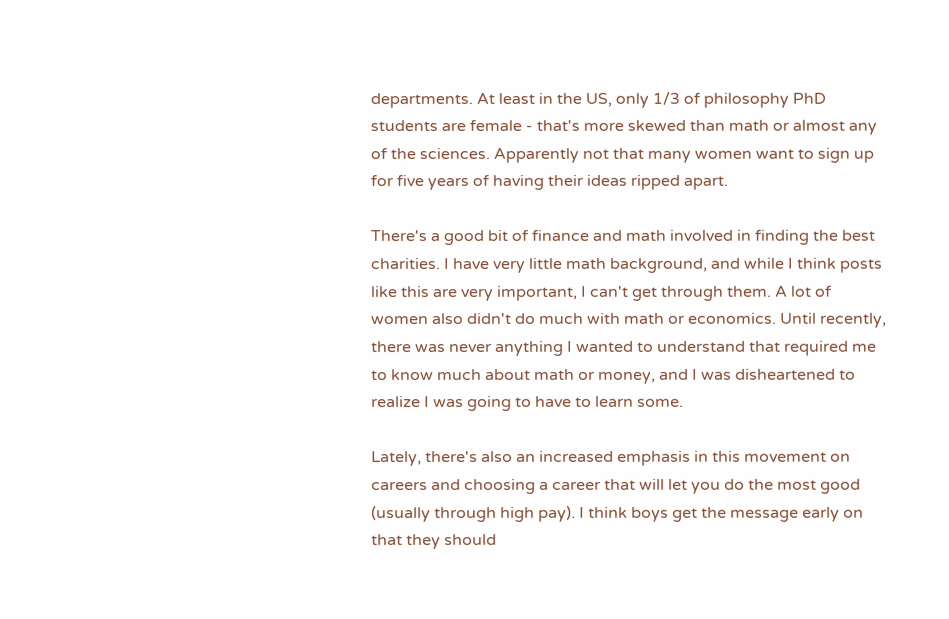departments. At least in the US, only 1/3 of philosophy PhD students are female - that's more skewed than math or almost any of the sciences. Apparently not that many women want to sign up for five years of having their ideas ripped apart.

There's a good bit of finance and math involved in finding the best charities. I have very little math background, and while I think posts like this are very important, I can't get through them. A lot of women also didn't do much with math or economics. Until recently, there was never anything I wanted to understand that required me to know much about math or money, and I was disheartened to realize I was going to have to learn some.

Lately, there's also an increased emphasis in this movement on careers and choosing a career that will let you do the most good (usually through high pay). I think boys get the message early on that they should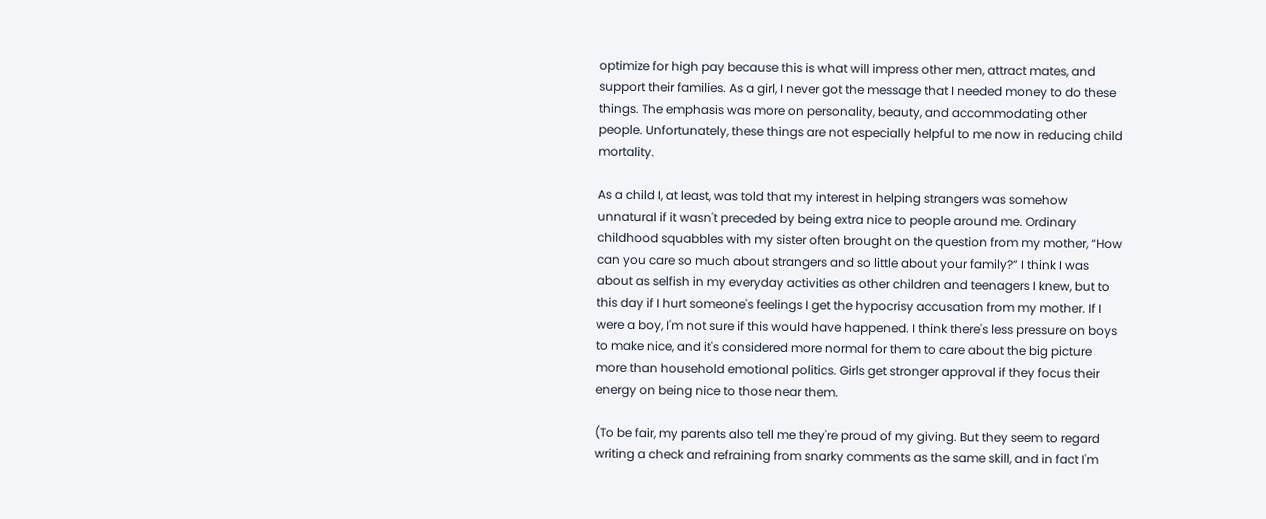optimize for high pay because this is what will impress other men, attract mates, and support their families. As a girl, I never got the message that I needed money to do these things. The emphasis was more on personality, beauty, and accommodating other people. Unfortunately, these things are not especially helpful to me now in reducing child mortality.

As a child I, at least, was told that my interest in helping strangers was somehow unnatural if it wasn't preceded by being extra nice to people around me. Ordinary childhood squabbles with my sister often brought on the question from my mother, “How can you care so much about strangers and so little about your family?” I think I was about as selfish in my everyday activities as other children and teenagers I knew, but to this day if I hurt someone's feelings I get the hypocrisy accusation from my mother. If I were a boy, I'm not sure if this would have happened. I think there's less pressure on boys to make nice, and it's considered more normal for them to care about the big picture more than household emotional politics. Girls get stronger approval if they focus their energy on being nice to those near them.

(To be fair, my parents also tell me they're proud of my giving. But they seem to regard writing a check and refraining from snarky comments as the same skill, and in fact I'm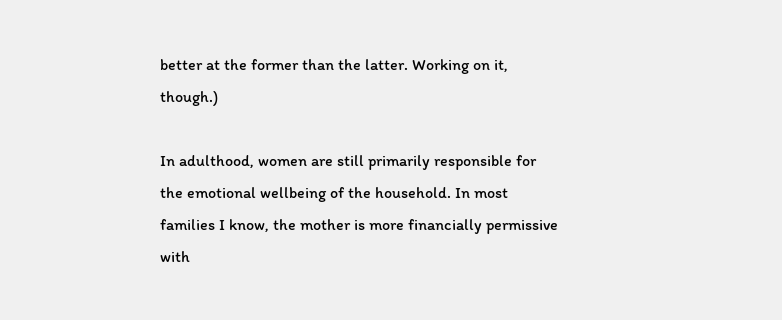better at the former than the latter. Working on it, though.)

In adulthood, women are still primarily responsible for the emotional wellbeing of the household. In most families I know, the mother is more financially permissive with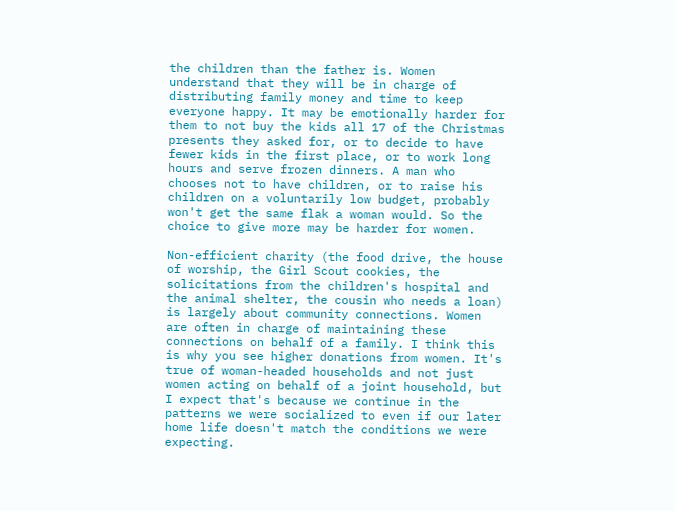the children than the father is. Women understand that they will be in charge of distributing family money and time to keep everyone happy. It may be emotionally harder for them to not buy the kids all 17 of the Christmas presents they asked for, or to decide to have fewer kids in the first place, or to work long hours and serve frozen dinners. A man who chooses not to have children, or to raise his children on a voluntarily low budget, probably won't get the same flak a woman would. So the choice to give more may be harder for women.

Non-efficient charity (the food drive, the house of worship, the Girl Scout cookies, the solicitations from the children's hospital and the animal shelter, the cousin who needs a loan) is largely about community connections. Women are often in charge of maintaining these connections on behalf of a family. I think this is why you see higher donations from women. It's true of woman-headed households and not just women acting on behalf of a joint household, but I expect that's because we continue in the patterns we were socialized to even if our later home life doesn't match the conditions we were expecting.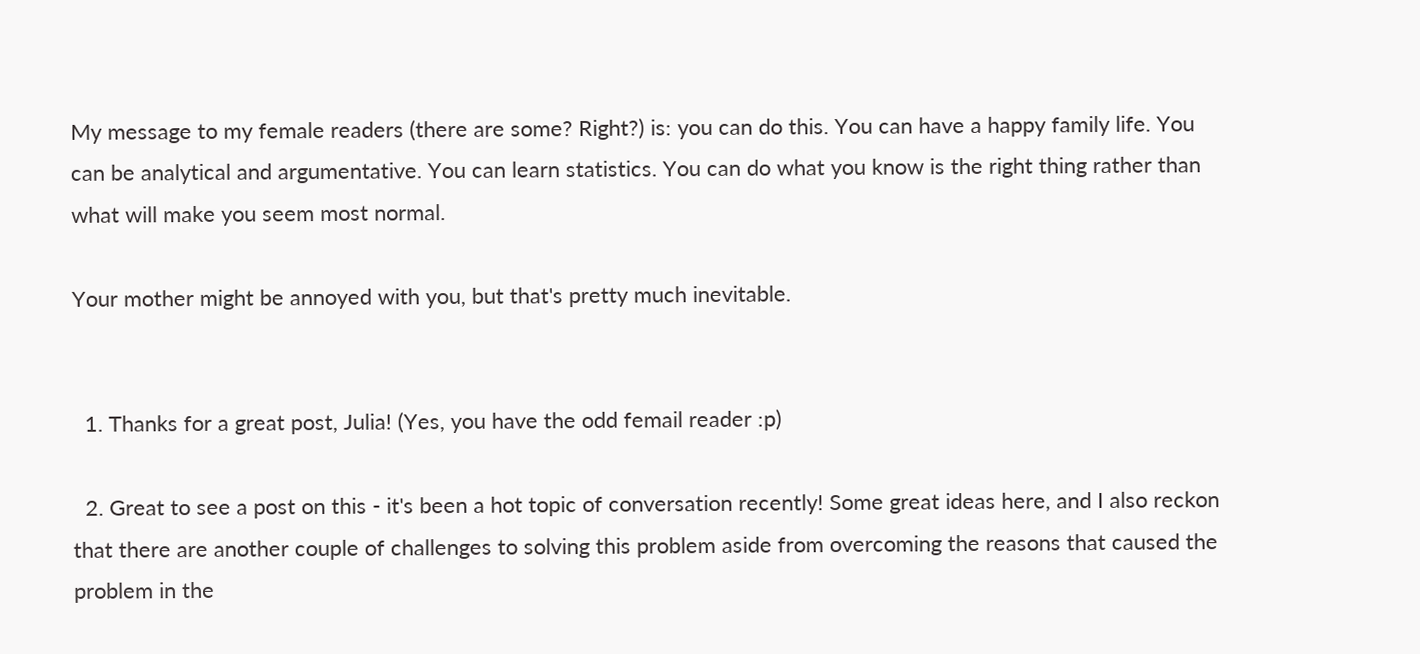My message to my female readers (there are some? Right?) is: you can do this. You can have a happy family life. You can be analytical and argumentative. You can learn statistics. You can do what you know is the right thing rather than what will make you seem most normal.

Your mother might be annoyed with you, but that's pretty much inevitable.


  1. Thanks for a great post, Julia! (Yes, you have the odd femail reader :p)

  2. Great to see a post on this - it's been a hot topic of conversation recently! Some great ideas here, and I also reckon that there are another couple of challenges to solving this problem aside from overcoming the reasons that caused the problem in the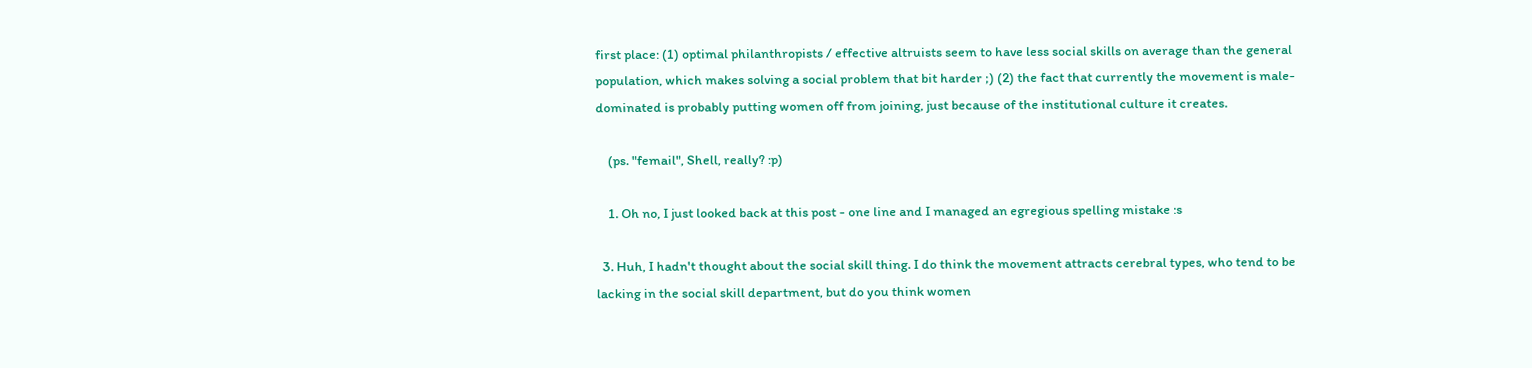first place: (1) optimal philanthropists / effective altruists seem to have less social skills on average than the general population, which makes solving a social problem that bit harder ;) (2) the fact that currently the movement is male-dominated is probably putting women off from joining, just because of the institutional culture it creates.

    (ps. "femail", Shell, really? :p)

    1. Oh no, I just looked back at this post - one line and I managed an egregious spelling mistake :s

  3. Huh, I hadn't thought about the social skill thing. I do think the movement attracts cerebral types, who tend to be lacking in the social skill department, but do you think women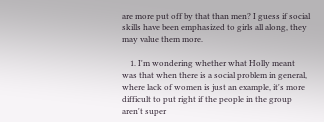are more put off by that than men? I guess if social skills have been emphasized to girls all along, they may value them more.

    1. I'm wondering whether what Holly meant was that when there is a social problem in general, where lack of women is just an example, it's more difficult to put right if the people in the group aren't super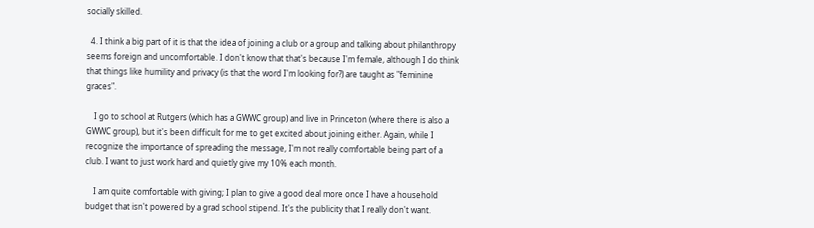socially skilled.

  4. I think a big part of it is that the idea of joining a club or a group and talking about philanthropy seems foreign and uncomfortable. I don't know that that's because I'm female, although I do think that things like humility and privacy (is that the word I'm looking for?) are taught as "feminine graces".

    I go to school at Rutgers (which has a GWWC group) and live in Princeton (where there is also a GWWC group), but it's been difficult for me to get excited about joining either. Again, while I recognize the importance of spreading the message, I'm not really comfortable being part of a club. I want to just work hard and quietly give my 10% each month.

    I am quite comfortable with giving; I plan to give a good deal more once I have a household budget that isn't powered by a grad school stipend. It's the publicity that I really don't want.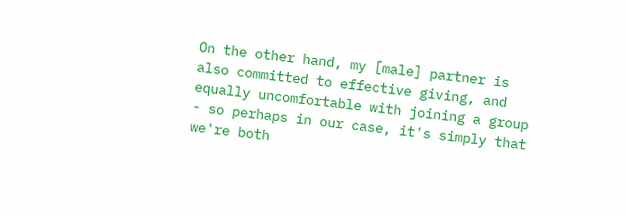On the other hand, my [male] partner is also committed to effective giving, and equally uncomfortable with joining a group - so perhaps in our case, it's simply that we're both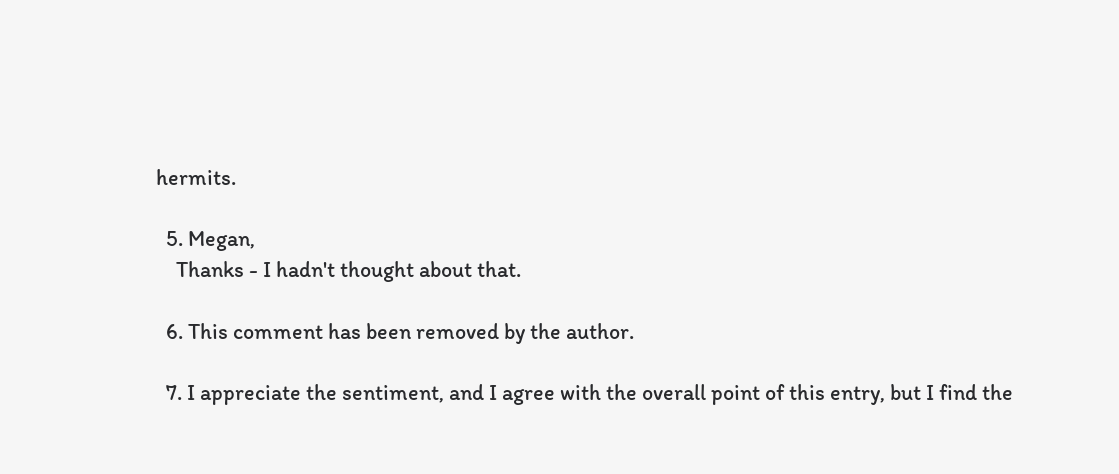hermits.

  5. Megan,
    Thanks - I hadn't thought about that.

  6. This comment has been removed by the author.

  7. I appreciate the sentiment, and I agree with the overall point of this entry, but I find the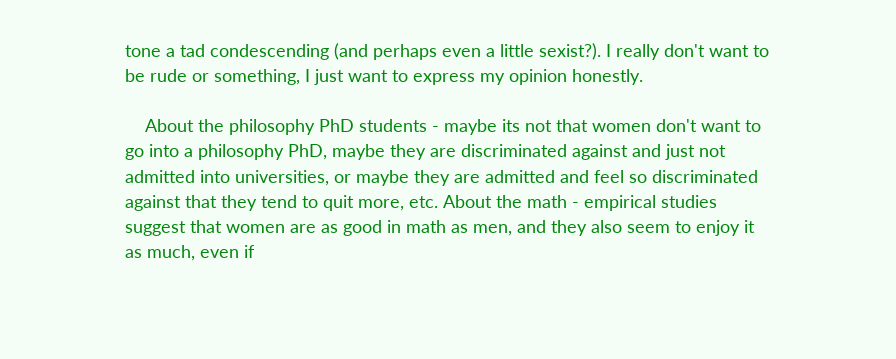tone a tad condescending (and perhaps even a little sexist?). I really don't want to be rude or something, I just want to express my opinion honestly.

    About the philosophy PhD students - maybe its not that women don't want to go into a philosophy PhD, maybe they are discriminated against and just not admitted into universities, or maybe they are admitted and feel so discriminated against that they tend to quit more, etc. About the math - empirical studies suggest that women are as good in math as men, and they also seem to enjoy it as much, even if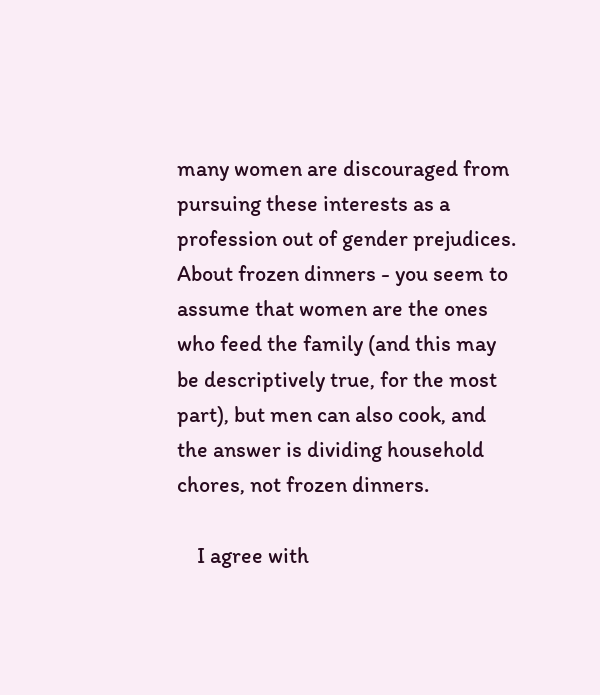many women are discouraged from pursuing these interests as a profession out of gender prejudices. About frozen dinners - you seem to assume that women are the ones who feed the family (and this may be descriptively true, for the most part), but men can also cook, and the answer is dividing household chores, not frozen dinners.

    I agree with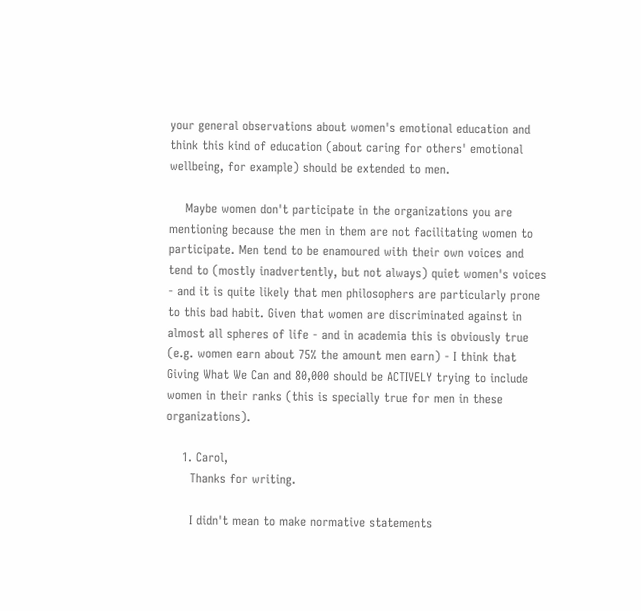your general observations about women's emotional education and think this kind of education (about caring for others' emotional wellbeing, for example) should be extended to men.

    Maybe women don't participate in the organizations you are mentioning because the men in them are not facilitating women to participate. Men tend to be enamoured with their own voices and tend to (mostly inadvertently, but not always) quiet women's voices - and it is quite likely that men philosophers are particularly prone to this bad habit. Given that women are discriminated against in almost all spheres of life - and in academia this is obviously true (e.g. women earn about 75% the amount men earn) - I think that Giving What We Can and 80,000 should be ACTIVELY trying to include women in their ranks (this is specially true for men in these organizations).

    1. Carol,
      Thanks for writing.

      I didn't mean to make normative statements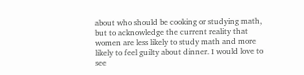about who should be cooking or studying math, but to acknowledge the current reality that women are less likely to study math and more likely to feel guilty about dinner. I would love to see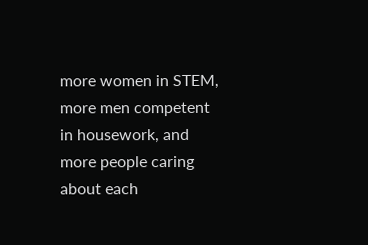more women in STEM, more men competent in housework, and more people caring about each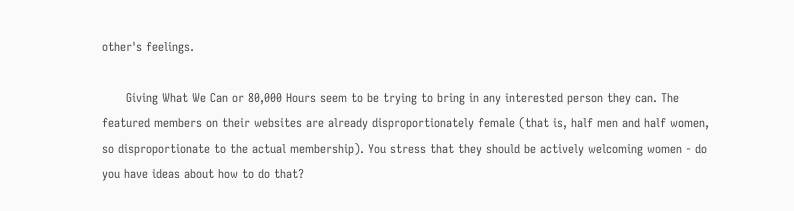other's feelings.

      Giving What We Can or 80,000 Hours seem to be trying to bring in any interested person they can. The featured members on their websites are already disproportionately female (that is, half men and half women, so disproportionate to the actual membership). You stress that they should be actively welcoming women - do you have ideas about how to do that?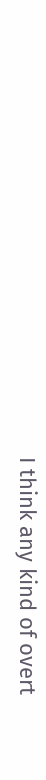I think any kind of overt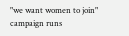"we want women to join" campaign runs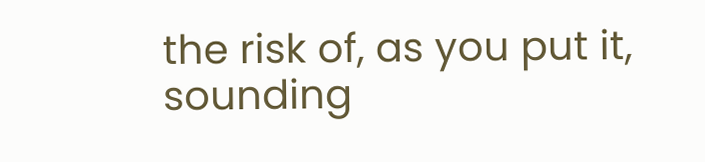the risk of, as you put it, sounding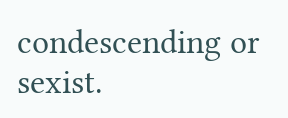condescending or sexist.